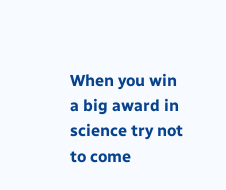When you win a big award in science try not to come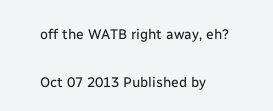off the WATB right away, eh?

Oct 07 2013 Published by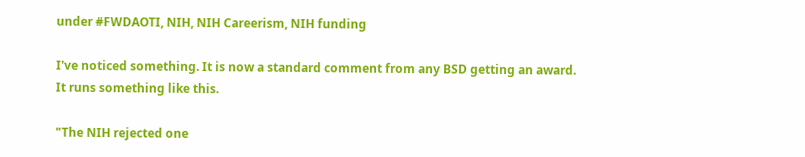under #FWDAOTI, NIH, NIH Careerism, NIH funding

I've noticed something. It is now a standard comment from any BSD getting an award. It runs something like this.

"The NIH rejected one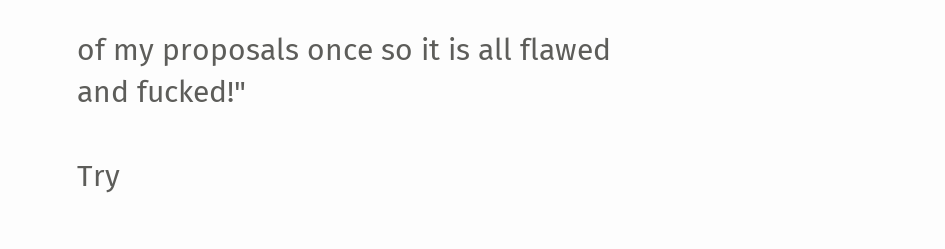of my proposals once so it is all flawed and fucked!"

Try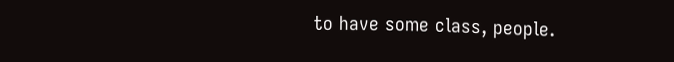to have some class, people.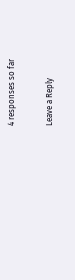4 responses so far

Leave a Reply